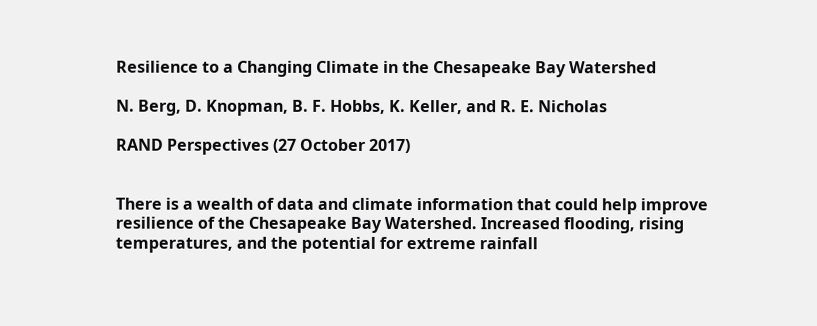Resilience to a Changing Climate in the Chesapeake Bay Watershed

N. Berg, D. Knopman, B. F. Hobbs, K. Keller, and R. E. Nicholas

RAND Perspectives (27 October 2017)


There is a wealth of data and climate information that could help improve resilience of the Chesapeake Bay Watershed. Increased flooding, rising temperatures, and the potential for extreme rainfall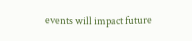events will impact future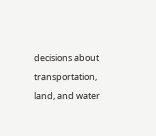decisions about transportation, land, and water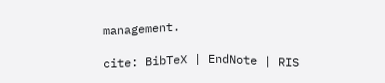management.

cite: BibTeX | EndNote | RIS